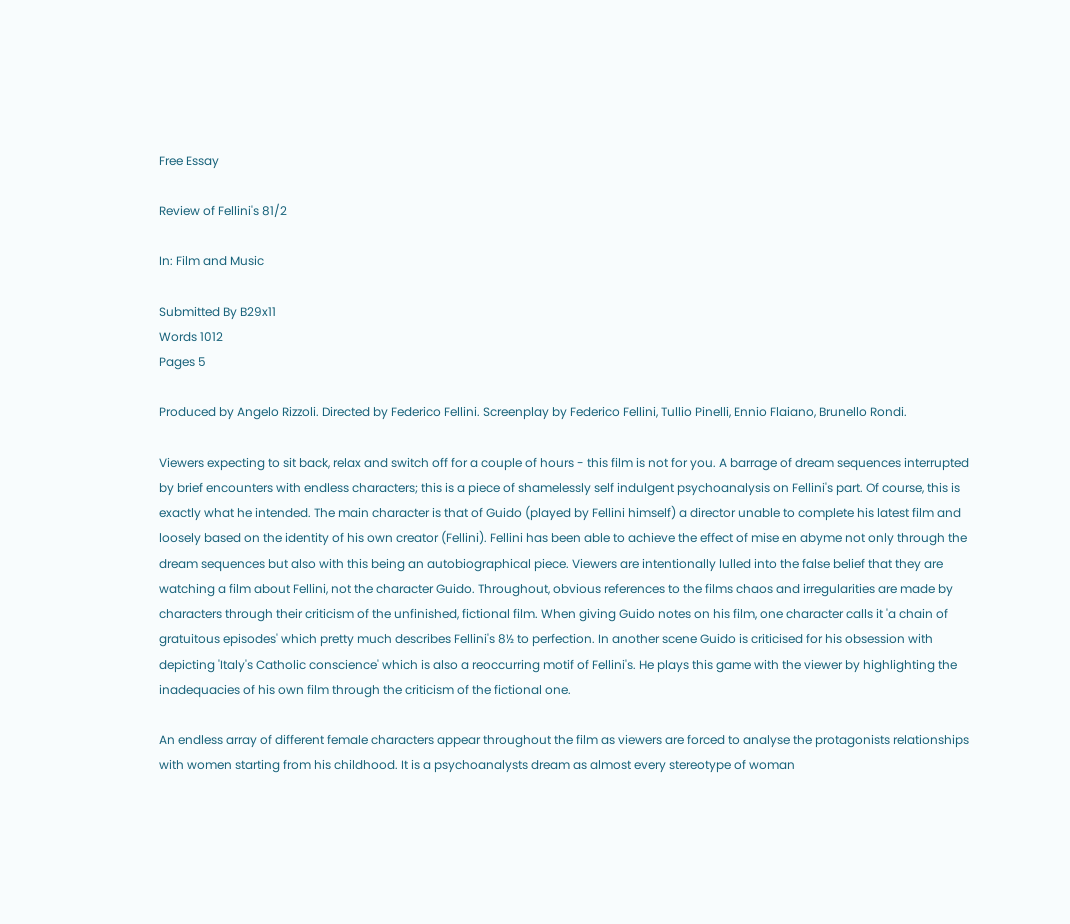Free Essay

Review of Fellini's 81/2

In: Film and Music

Submitted By B29x11
Words 1012
Pages 5

Produced by Angelo Rizzoli. Directed by Federico Fellini. Screenplay by Federico Fellini, Tullio Pinelli, Ennio Flaiano, Brunello Rondi.

Viewers expecting to sit back, relax and switch off for a couple of hours - this film is not for you. A barrage of dream sequences interrupted by brief encounters with endless characters; this is a piece of shamelessly self indulgent psychoanalysis on Fellini's part. Of course, this is exactly what he intended. The main character is that of Guido (played by Fellini himself) a director unable to complete his latest film and loosely based on the identity of his own creator (Fellini). Fellini has been able to achieve the effect of mise en abyme not only through the dream sequences but also with this being an autobiographical piece. Viewers are intentionally lulled into the false belief that they are watching a film about Fellini, not the character Guido. Throughout, obvious references to the films chaos and irregularities are made by characters through their criticism of the unfinished, fictional film. When giving Guido notes on his film, one character calls it 'a chain of gratuitous episodes' which pretty much describes Fellini's 8½ to perfection. In another scene Guido is criticised for his obsession with depicting 'Italy's Catholic conscience' which is also a reoccurring motif of Fellini's. He plays this game with the viewer by highlighting the inadequacies of his own film through the criticism of the fictional one.

An endless array of different female characters appear throughout the film as viewers are forced to analyse the protagonists relationships with women starting from his childhood. It is a psychoanalysts dream as almost every stereotype of woman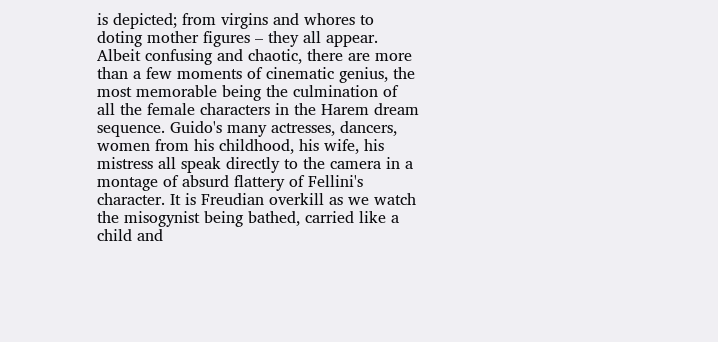is depicted; from virgins and whores to doting mother figures – they all appear. Albeit confusing and chaotic, there are more than a few moments of cinematic genius, the most memorable being the culmination of all the female characters in the Harem dream sequence. Guido's many actresses, dancers, women from his childhood, his wife, his mistress all speak directly to the camera in a montage of absurd flattery of Fellini's character. It is Freudian overkill as we watch the misogynist being bathed, carried like a child and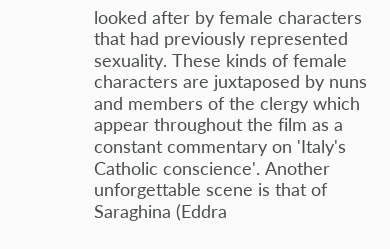looked after by female characters that had previously represented sexuality. These kinds of female characters are juxtaposed by nuns and members of the clergy which appear throughout the film as a constant commentary on 'Italy's Catholic conscience'. Another unforgettable scene is that of Saraghina (Eddra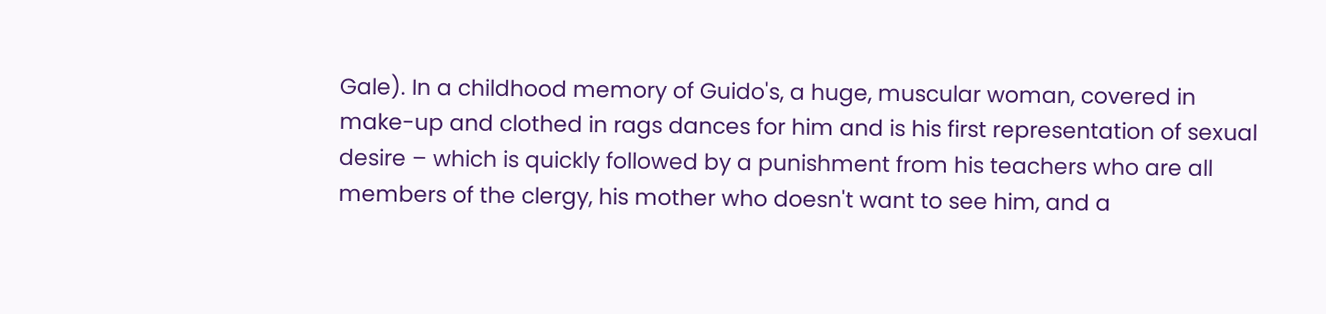Gale). In a childhood memory of Guido's, a huge, muscular woman, covered in make-up and clothed in rags dances for him and is his first representation of sexual desire – which is quickly followed by a punishment from his teachers who are all members of the clergy, his mother who doesn't want to see him, and a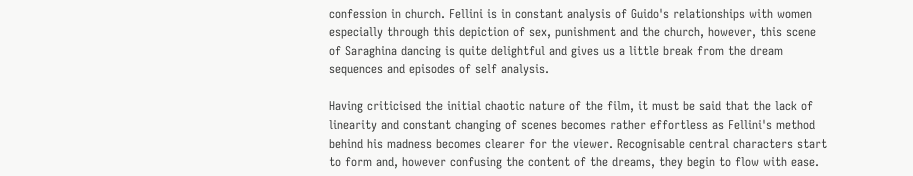confession in church. Fellini is in constant analysis of Guido's relationships with women especially through this depiction of sex, punishment and the church, however, this scene of Saraghina dancing is quite delightful and gives us a little break from the dream sequences and episodes of self analysis.

Having criticised the initial chaotic nature of the film, it must be said that the lack of linearity and constant changing of scenes becomes rather effortless as Fellini's method behind his madness becomes clearer for the viewer. Recognisable central characters start to form and, however confusing the content of the dreams, they begin to flow with ease.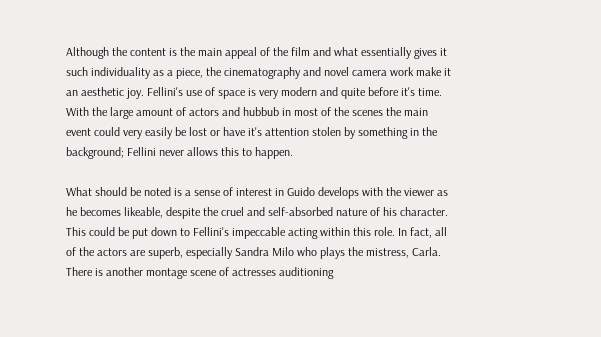Although the content is the main appeal of the film and what essentially gives it such individuality as a piece, the cinematography and novel camera work make it an aesthetic joy. Fellini's use of space is very modern and quite before it's time. With the large amount of actors and hubbub in most of the scenes the main event could very easily be lost or have it's attention stolen by something in the background; Fellini never allows this to happen.

What should be noted is a sense of interest in Guido develops with the viewer as he becomes likeable, despite the cruel and self-absorbed nature of his character. This could be put down to Fellini's impeccable acting within this role. In fact, all of the actors are superb, especially Sandra Milo who plays the mistress, Carla. There is another montage scene of actresses auditioning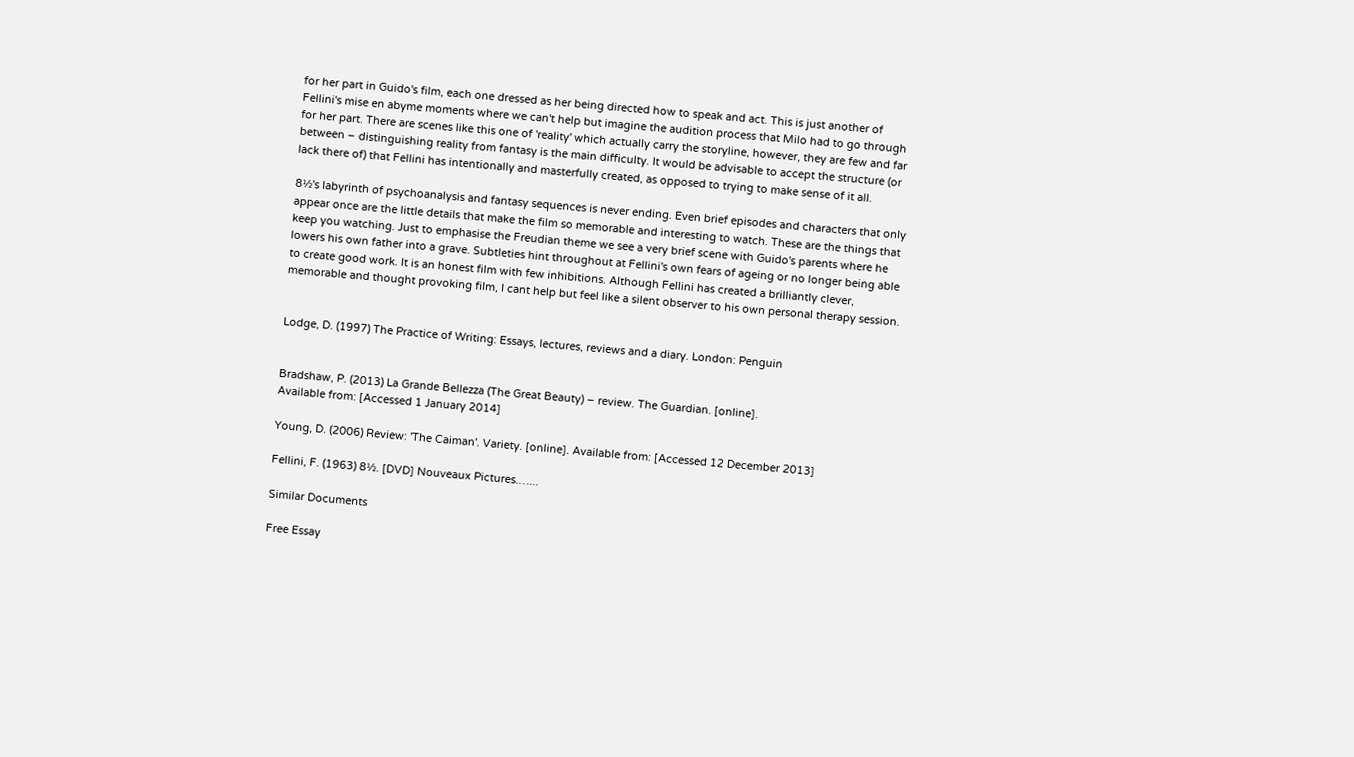for her part in Guido's film, each one dressed as her being directed how to speak and act. This is just another of Fellini's mise en abyme moments where we can't help but imagine the audition process that Milo had to go through for her part. There are scenes like this one of 'reality' which actually carry the storyline, however, they are few and far between – distinguishing reality from fantasy is the main difficulty. It would be advisable to accept the structure (or lack there of) that Fellini has intentionally and masterfully created, as opposed to trying to make sense of it all.

8½'s labyrinth of psychoanalysis and fantasy sequences is never ending. Even brief episodes and characters that only appear once are the little details that make the film so memorable and interesting to watch. These are the things that keep you watching. Just to emphasise the Freudian theme we see a very brief scene with Guido's parents where he lowers his own father into a grave. Subtleties hint throughout at Fellini's own fears of ageing or no longer being able to create good work. It is an honest film with few inhibitions. Although Fellini has created a brilliantly clever, memorable and thought provoking film, I cant help but feel like a silent observer to his own personal therapy session.


Lodge, D. (1997) The Practice of Writing: Essays, lectures, reviews and a diary. London: Penguin


Bradshaw, P. (2013) La Grande Bellezza (The Great Beauty) – review. The Guardian. [online].
Available from: [Accessed 1 January 2014]

Young, D. (2006) Review: 'The Caiman'. Variety. [online]. Available from: [Accessed 12 December 2013]

Fellini, F. (1963) 8½. [DVD] Nouveaux Pictures.…...

Similar Documents

Free Essay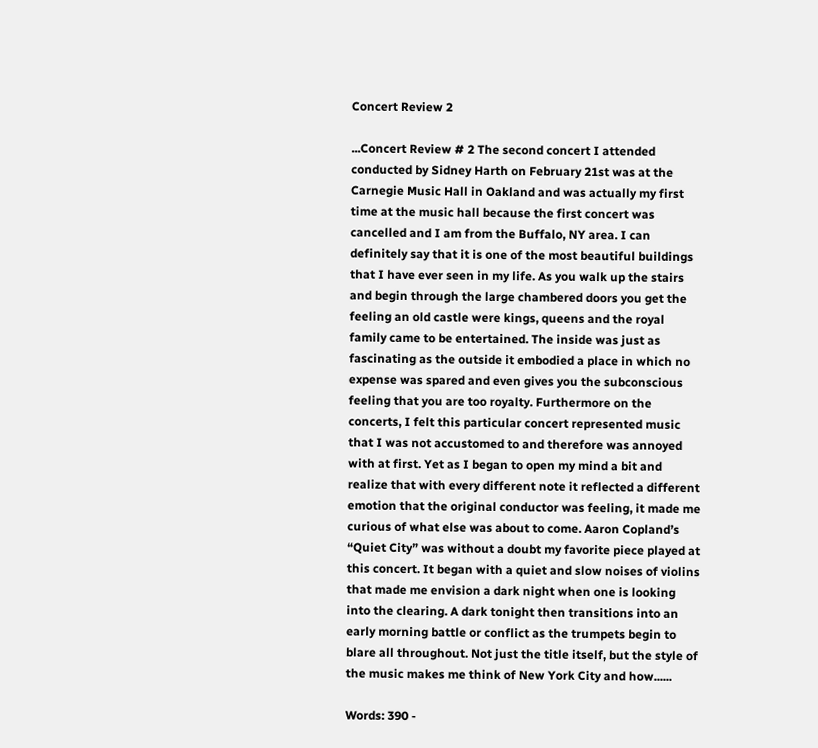Concert Review 2

...Concert Review # 2 The second concert I attended conducted by Sidney Harth on February 21st was at the Carnegie Music Hall in Oakland and was actually my first time at the music hall because the first concert was cancelled and I am from the Buffalo, NY area. I can definitely say that it is one of the most beautiful buildings that I have ever seen in my life. As you walk up the stairs and begin through the large chambered doors you get the feeling an old castle were kings, queens and the royal family came to be entertained. The inside was just as fascinating as the outside it embodied a place in which no expense was spared and even gives you the subconscious feeling that you are too royalty. Furthermore on the concerts, I felt this particular concert represented music that I was not accustomed to and therefore was annoyed with at first. Yet as I began to open my mind a bit and realize that with every different note it reflected a different emotion that the original conductor was feeling, it made me curious of what else was about to come. Aaron Copland’s “Quiet City” was without a doubt my favorite piece played at this concert. It began with a quiet and slow noises of violins that made me envision a dark night when one is looking into the clearing. A dark tonight then transitions into an early morning battle or conflict as the trumpets begin to blare all throughout. Not just the title itself, but the style of the music makes me think of New York City and how......

Words: 390 -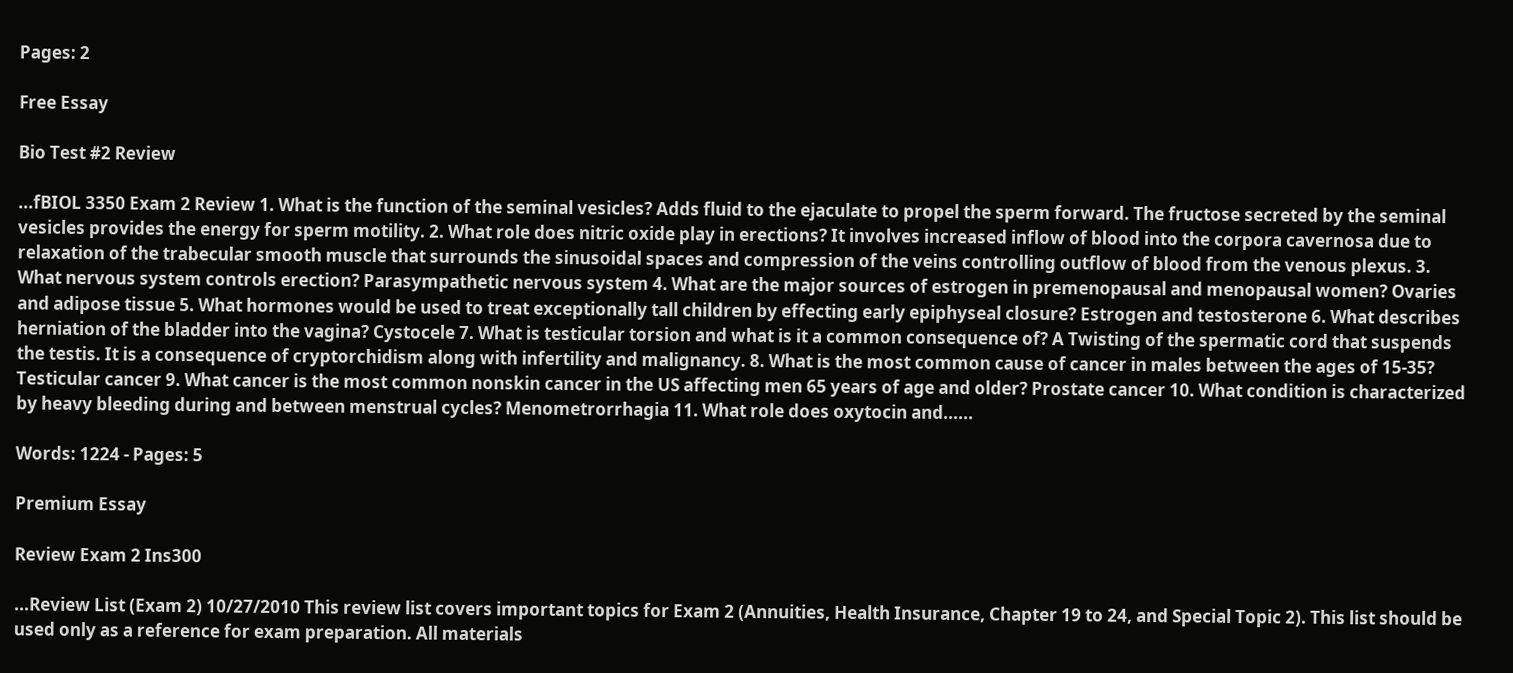Pages: 2

Free Essay

Bio Test #2 Review

...fBIOL 3350 Exam 2 Review 1. What is the function of the seminal vesicles? Adds fluid to the ejaculate to propel the sperm forward. The fructose secreted by the seminal vesicles provides the energy for sperm motility. 2. What role does nitric oxide play in erections? It involves increased inflow of blood into the corpora cavernosa due to relaxation of the trabecular smooth muscle that surrounds the sinusoidal spaces and compression of the veins controlling outflow of blood from the venous plexus. 3. What nervous system controls erection? Parasympathetic nervous system 4. What are the major sources of estrogen in premenopausal and menopausal women? Ovaries and adipose tissue 5. What hormones would be used to treat exceptionally tall children by effecting early epiphyseal closure? Estrogen and testosterone 6. What describes herniation of the bladder into the vagina? Cystocele 7. What is testicular torsion and what is it a common consequence of? A Twisting of the spermatic cord that suspends the testis. It is a consequence of cryptorchidism along with infertility and malignancy. 8. What is the most common cause of cancer in males between the ages of 15-35? Testicular cancer 9. What cancer is the most common nonskin cancer in the US affecting men 65 years of age and older? Prostate cancer 10. What condition is characterized by heavy bleeding during and between menstrual cycles? Menometrorrhagia 11. What role does oxytocin and......

Words: 1224 - Pages: 5

Premium Essay

Review Exam 2 Ins300

...Review List (Exam 2) 10/27/2010 This review list covers important topics for Exam 2 (Annuities, Health Insurance, Chapter 19 to 24, and Special Topic 2). This list should be used only as a reference for exam preparation. All materials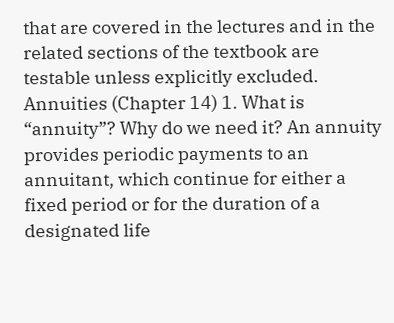that are covered in the lectures and in the related sections of the textbook are testable unless explicitly excluded. Annuities (Chapter 14) 1. What is “annuity”? Why do we need it? An annuity provides periodic payments to an annuitant, which continue for either a fixed period or for the duration of a designated life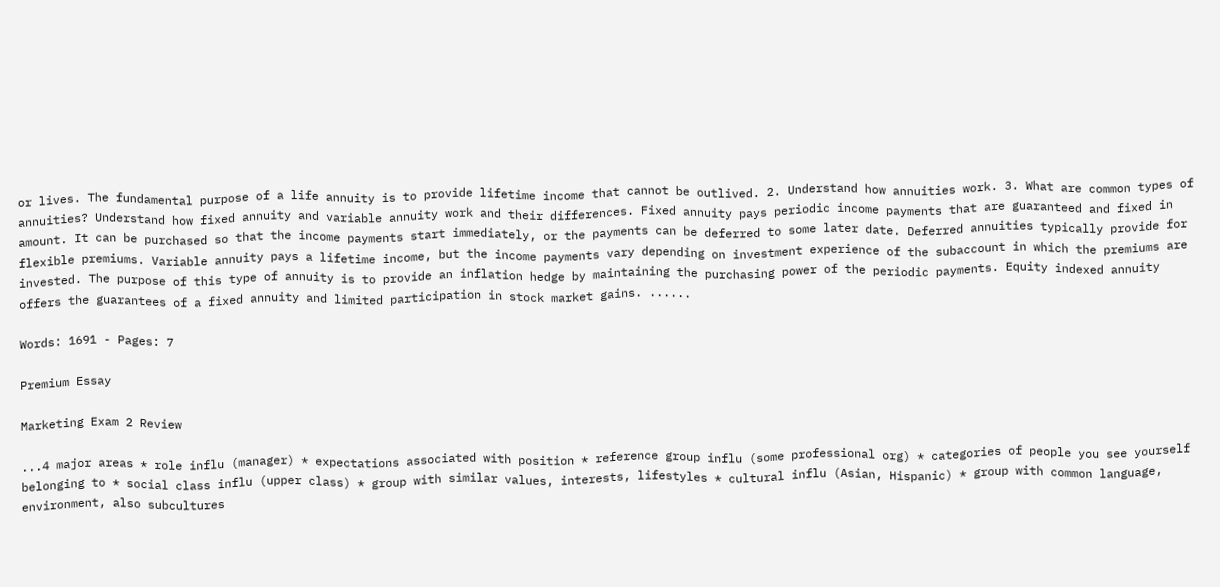or lives. The fundamental purpose of a life annuity is to provide lifetime income that cannot be outlived. 2. Understand how annuities work. 3. What are common types of annuities? Understand how fixed annuity and variable annuity work and their differences. Fixed annuity pays periodic income payments that are guaranteed and fixed in amount. It can be purchased so that the income payments start immediately, or the payments can be deferred to some later date. Deferred annuities typically provide for flexible premiums. Variable annuity pays a lifetime income, but the income payments vary depending on investment experience of the subaccount in which the premiums are invested. The purpose of this type of annuity is to provide an inflation hedge by maintaining the purchasing power of the periodic payments. Equity indexed annuity offers the guarantees of a fixed annuity and limited participation in stock market gains. ......

Words: 1691 - Pages: 7

Premium Essay

Marketing Exam 2 Review

...4 major areas * role influ (manager) * expectations associated with position * reference group influ (some professional org) * categories of people you see yourself belonging to * social class influ (upper class) * group with similar values, interests, lifestyles * cultural influ (Asian, Hispanic) * group with common language, environment, also subcultures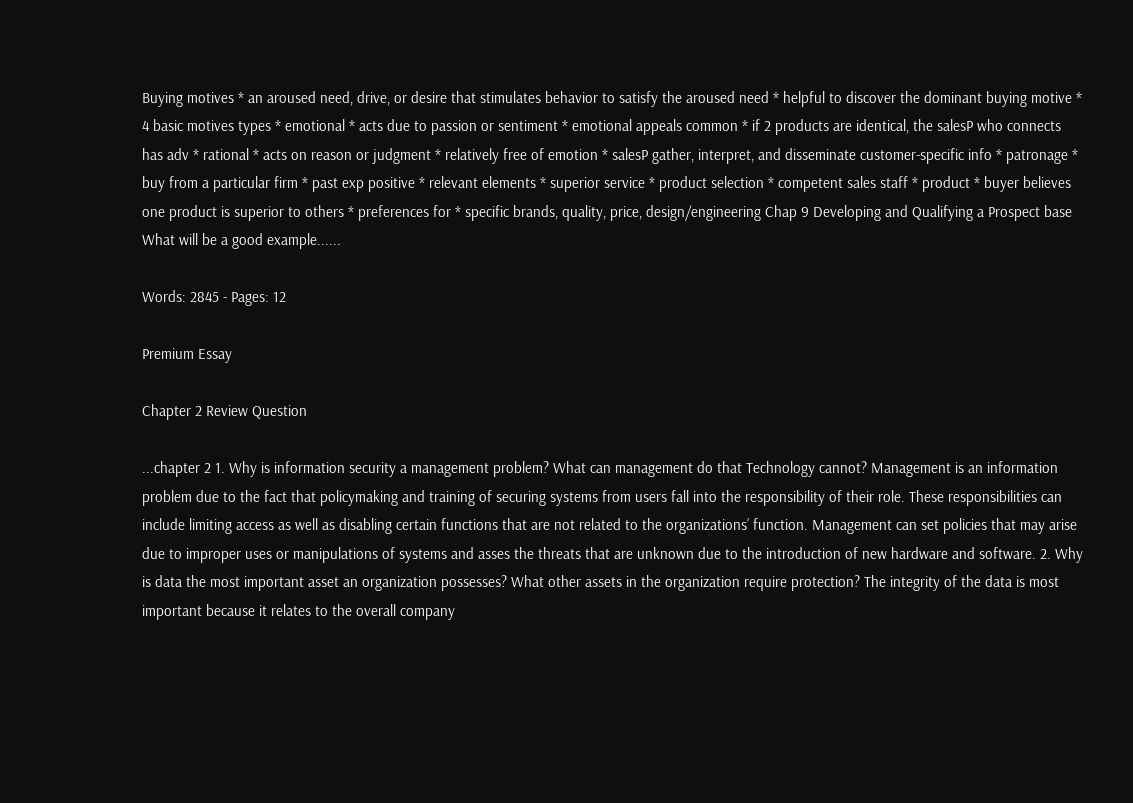Buying motives * an aroused need, drive, or desire that stimulates behavior to satisfy the aroused need * helpful to discover the dominant buying motive * 4 basic motives types * emotional * acts due to passion or sentiment * emotional appeals common * if 2 products are identical, the salesP who connects has adv * rational * acts on reason or judgment * relatively free of emotion * salesP gather, interpret, and disseminate customer-specific info * patronage * buy from a particular firm * past exp positive * relevant elements * superior service * product selection * competent sales staff * product * buyer believes one product is superior to others * preferences for * specific brands, quality, price, design/engineering Chap 9 Developing and Qualifying a Prospect base What will be a good example......

Words: 2845 - Pages: 12

Premium Essay

Chapter 2 Review Question

...chapter 2 1. Why is information security a management problem? What can management do that Technology cannot? Management is an information problem due to the fact that policymaking and training of securing systems from users fall into the responsibility of their role. These responsibilities can include limiting access as well as disabling certain functions that are not related to the organizations’ function. Management can set policies that may arise due to improper uses or manipulations of systems and asses the threats that are unknown due to the introduction of new hardware and software. 2. Why is data the most important asset an organization possesses? What other assets in the organization require protection? The integrity of the data is most important because it relates to the overall company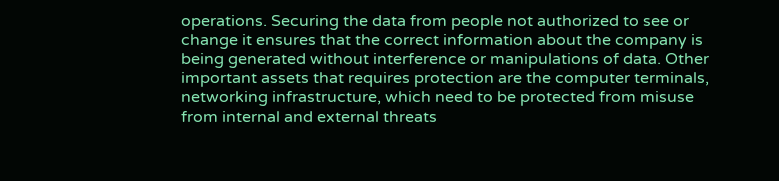operations. Securing the data from people not authorized to see or change it ensures that the correct information about the company is being generated without interference or manipulations of data. Other important assets that requires protection are the computer terminals, networking infrastructure, which need to be protected from misuse from internal and external threats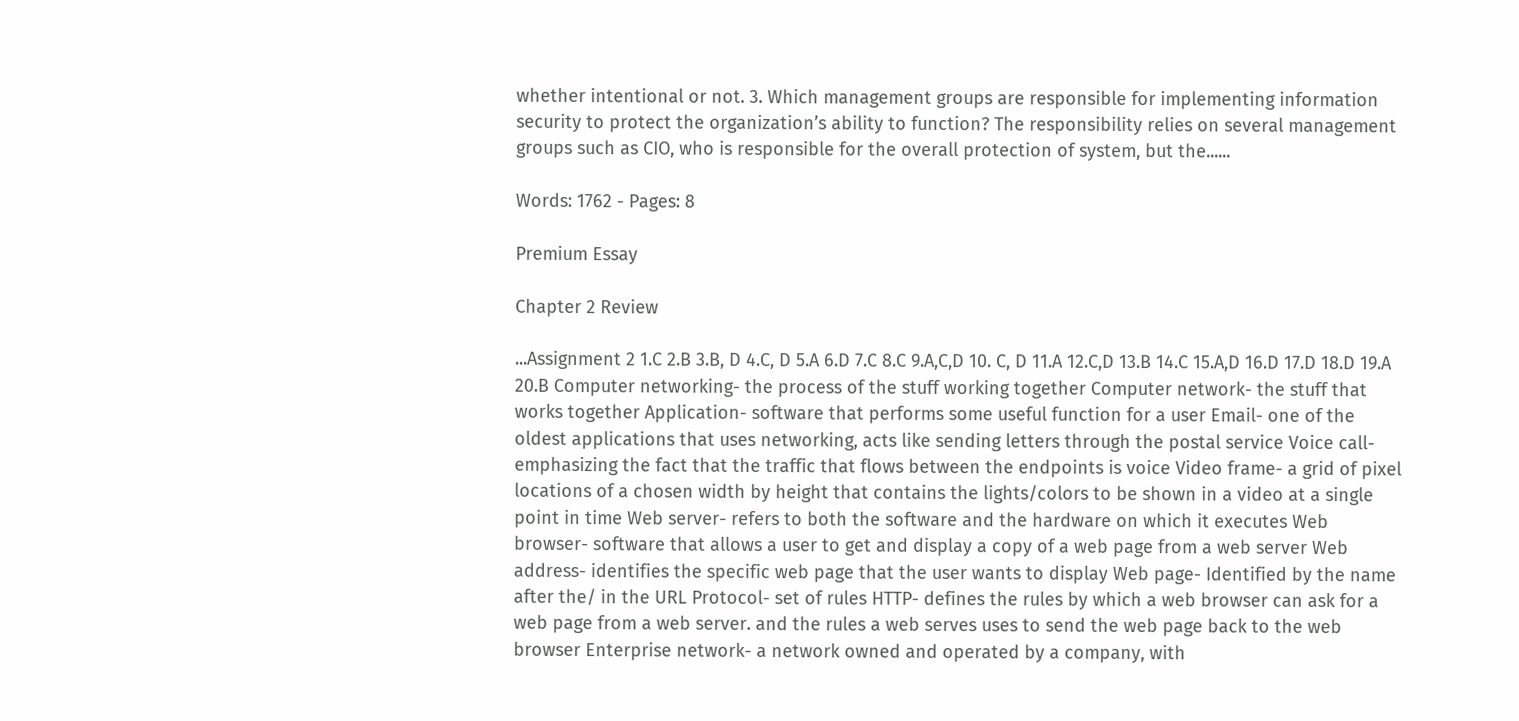whether intentional or not. 3. Which management groups are responsible for implementing information security to protect the organization’s ability to function? The responsibility relies on several management groups such as CIO, who is responsible for the overall protection of system, but the......

Words: 1762 - Pages: 8

Premium Essay

Chapter 2 Review

...Assignment 2 1.C 2.B 3.B, D 4.C, D 5.A 6.D 7.C 8.C 9.A,C,D 10. C, D 11.A 12.C,D 13.B 14.C 15.A,D 16.D 17.D 18.D 19.A 20.B Computer networking- the process of the stuff working together Computer network- the stuff that works together Application- software that performs some useful function for a user Email- one of the oldest applications that uses networking, acts like sending letters through the postal service Voice call- emphasizing the fact that the traffic that flows between the endpoints is voice Video frame- a grid of pixel locations of a chosen width by height that contains the lights/colors to be shown in a video at a single point in time Web server- refers to both the software and the hardware on which it executes Web browser- software that allows a user to get and display a copy of a web page from a web server Web address- identifies the specific web page that the user wants to display Web page- Identified by the name after the/ in the URL Protocol- set of rules HTTP- defines the rules by which a web browser can ask for a web page from a web server. and the rules a web serves uses to send the web page back to the web browser Enterprise network- a network owned and operated by a company, with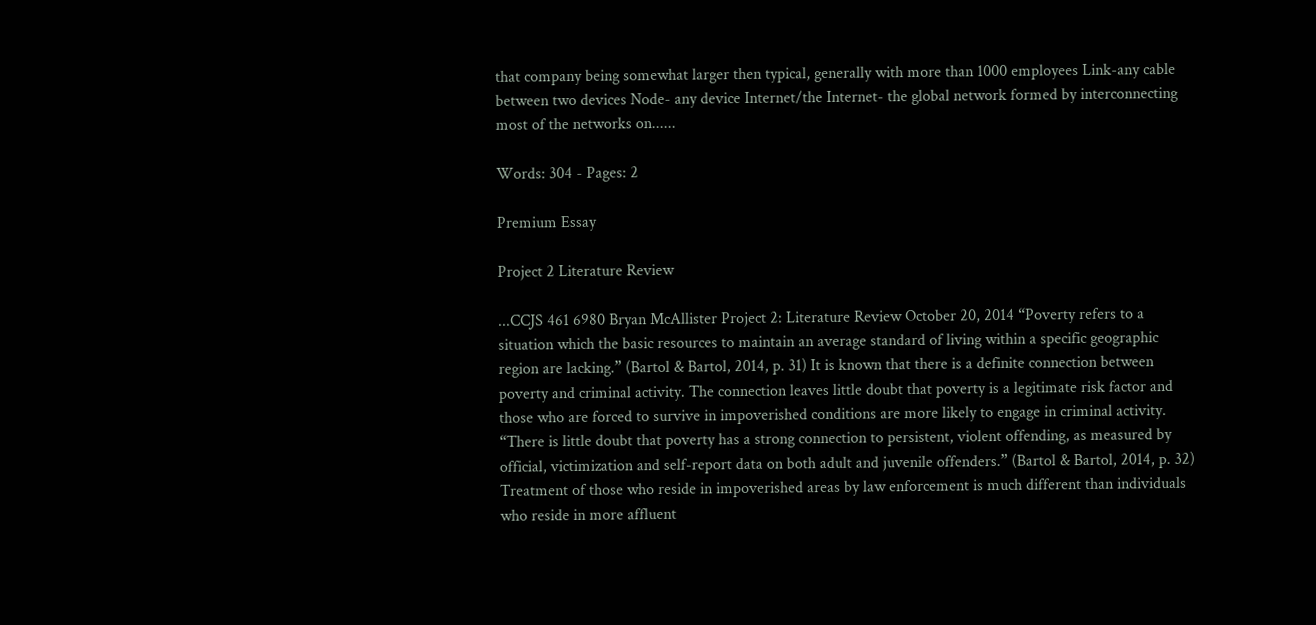that company being somewhat larger then typical, generally with more than 1000 employees Link-any cable between two devices Node- any device Internet/the Internet- the global network formed by interconnecting most of the networks on......

Words: 304 - Pages: 2

Premium Essay

Project 2 Literature Review

...CCJS 461 6980 Bryan McAllister Project 2: Literature Review October 20, 2014 “Poverty refers to a situation which the basic resources to maintain an average standard of living within a specific geographic region are lacking.” (Bartol & Bartol, 2014, p. 31) It is known that there is a definite connection between poverty and criminal activity. The connection leaves little doubt that poverty is a legitimate risk factor and those who are forced to survive in impoverished conditions are more likely to engage in criminal activity. “There is little doubt that poverty has a strong connection to persistent, violent offending, as measured by official, victimization and self-report data on both adult and juvenile offenders.” (Bartol & Bartol, 2014, p. 32) Treatment of those who reside in impoverished areas by law enforcement is much different than individuals who reside in more affluent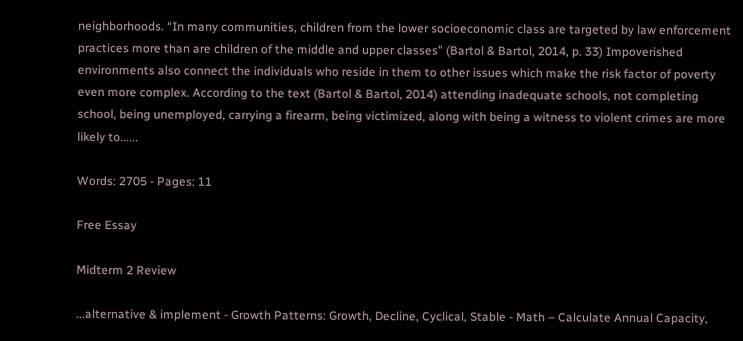neighborhoods. “In many communities, children from the lower socioeconomic class are targeted by law enforcement practices more than are children of the middle and upper classes” (Bartol & Bartol, 2014, p. 33) Impoverished environments also connect the individuals who reside in them to other issues which make the risk factor of poverty even more complex. According to the text (Bartol & Bartol, 2014) attending inadequate schools, not completing school, being unemployed, carrying a firearm, being victimized, along with being a witness to violent crimes are more likely to......

Words: 2705 - Pages: 11

Free Essay

Midterm 2 Review

...alternative & implement - Growth Patterns: Growth, Decline, Cyclical, Stable - Math – Calculate Annual Capacity,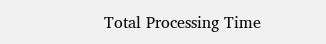Total Processing Time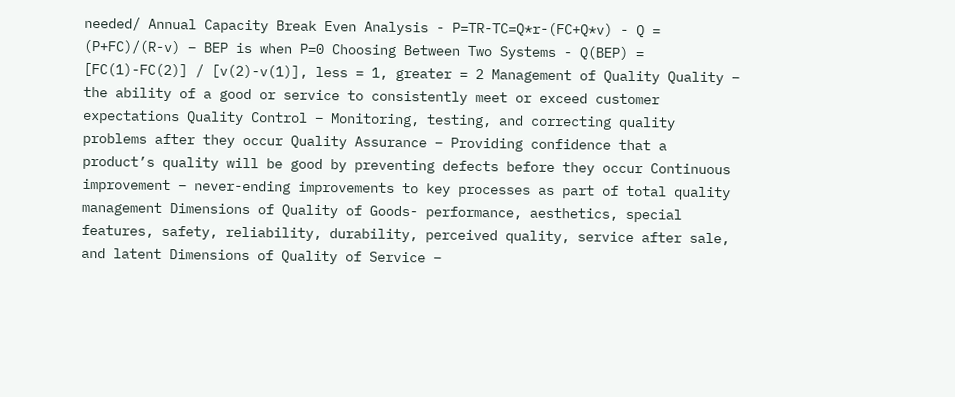needed/ Annual Capacity Break Even Analysis - P=TR-TC=Q*r-(FC+Q*v) - Q = (P+FC)/(R-v) – BEP is when P=0 Choosing Between Two Systems - Q(BEP) = [FC(1)-FC(2)] / [v(2)-v(1)], less = 1, greater = 2 Management of Quality Quality – the ability of a good or service to consistently meet or exceed customer expectations Quality Control – Monitoring, testing, and correcting quality problems after they occur Quality Assurance – Providing confidence that a product’s quality will be good by preventing defects before they occur Continuous improvement – never-ending improvements to key processes as part of total quality management Dimensions of Quality of Goods- performance, aesthetics, special features, safety, reliability, durability, perceived quality, service after sale, and latent Dimensions of Quality of Service –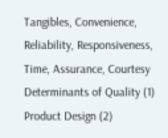Tangibles, Convenience, Reliability, Responsiveness, Time, Assurance, Courtesy Determinants of Quality (1) Product Design (2)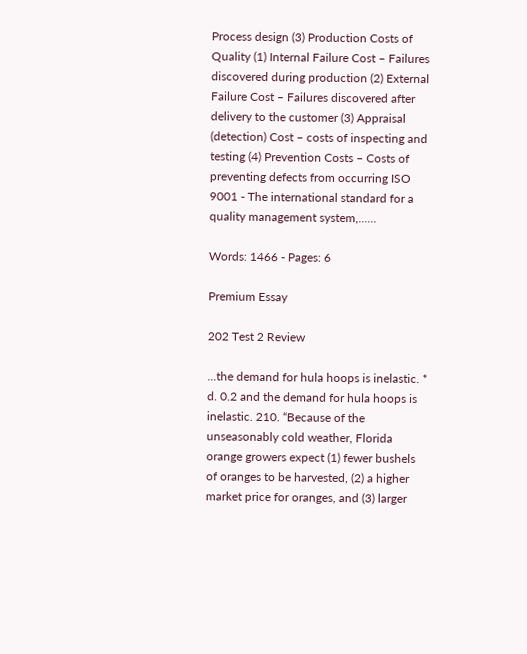Process design (3) Production Costs of Quality (1) Internal Failure Cost – Failures discovered during production (2) External Failure Cost – Failures discovered after delivery to the customer (3) Appraisal (detection) Cost – costs of inspecting and testing (4) Prevention Costs – Costs of preventing defects from occurring ISO 9001 - The international standard for a quality management system,......

Words: 1466 - Pages: 6

Premium Essay

202 Test 2 Review

...the demand for hula hoops is inelastic. * d. 0.2 and the demand for hula hoops is inelastic. 210. “Because of the unseasonably cold weather, Florida orange growers expect (1) fewer bushels of oranges to be harvested, (2) a higher market price for oranges, and (3) larger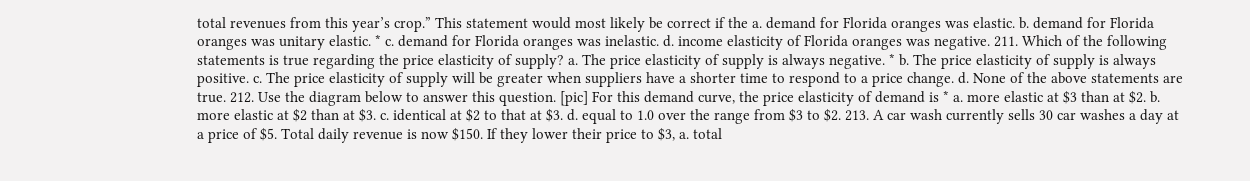total revenues from this year’s crop.” This statement would most likely be correct if the a. demand for Florida oranges was elastic. b. demand for Florida oranges was unitary elastic. * c. demand for Florida oranges was inelastic. d. income elasticity of Florida oranges was negative. 211. Which of the following statements is true regarding the price elasticity of supply? a. The price elasticity of supply is always negative. * b. The price elasticity of supply is always positive. c. The price elasticity of supply will be greater when suppliers have a shorter time to respond to a price change. d. None of the above statements are true. 212. Use the diagram below to answer this question. [pic] For this demand curve, the price elasticity of demand is * a. more elastic at $3 than at $2. b. more elastic at $2 than at $3. c. identical at $2 to that at $3. d. equal to 1.0 over the range from $3 to $2. 213. A car wash currently sells 30 car washes a day at a price of $5. Total daily revenue is now $150. If they lower their price to $3, a. total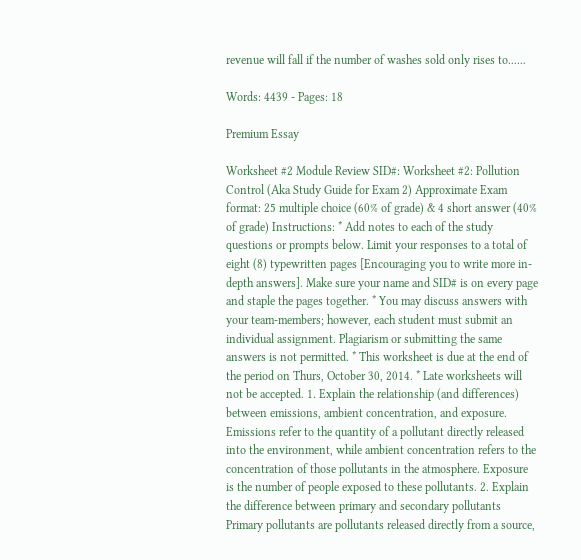revenue will fall if the number of washes sold only rises to......

Words: 4439 - Pages: 18

Premium Essay

Worksheet #2 Module Review SID#: Worksheet #2: Pollution Control (Aka Study Guide for Exam 2) Approximate Exam format: 25 multiple choice (60% of grade) & 4 short answer (40% of grade) Instructions: * Add notes to each of the study questions or prompts below. Limit your responses to a total of eight (8) typewritten pages [Encouraging you to write more in-depth answers]. Make sure your name and SID# is on every page and staple the pages together. * You may discuss answers with your team-members; however, each student must submit an individual assignment. Plagiarism or submitting the same answers is not permitted. * This worksheet is due at the end of the period on Thurs, October 30, 2014. * Late worksheets will not be accepted. 1. Explain the relationship (and differences) between emissions, ambient concentration, and exposure. Emissions refer to the quantity of a pollutant directly released into the environment, while ambient concentration refers to the concentration of those pollutants in the atmosphere. Exposure is the number of people exposed to these pollutants. 2. Explain the difference between primary and secondary pollutants Primary pollutants are pollutants released directly from a source,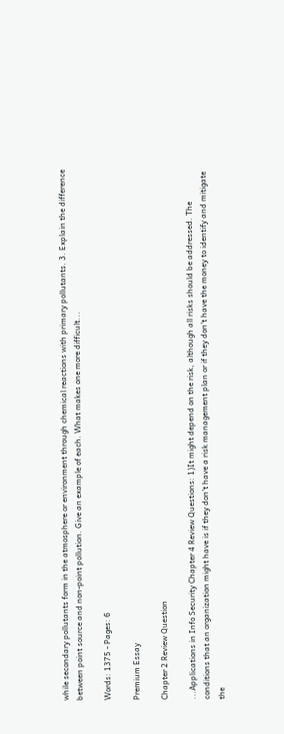while secondary pollutants form in the atmosphere or environment through chemical reactions with primary pollutants. 3. Explain the difference between point source and non-point pollution. Give an example of each. What makes one more difficult...

Words: 1375 - Pages: 6

Premium Essay

Chapter 2 Review Question

...Applications in Info Security Chapter 4 Review Questions: 1)It might depend on the risk, although all risks should be addressed. The conditions that an organization might have is if they don't have a risk management plan or if they don't have the money to identify and mitigate the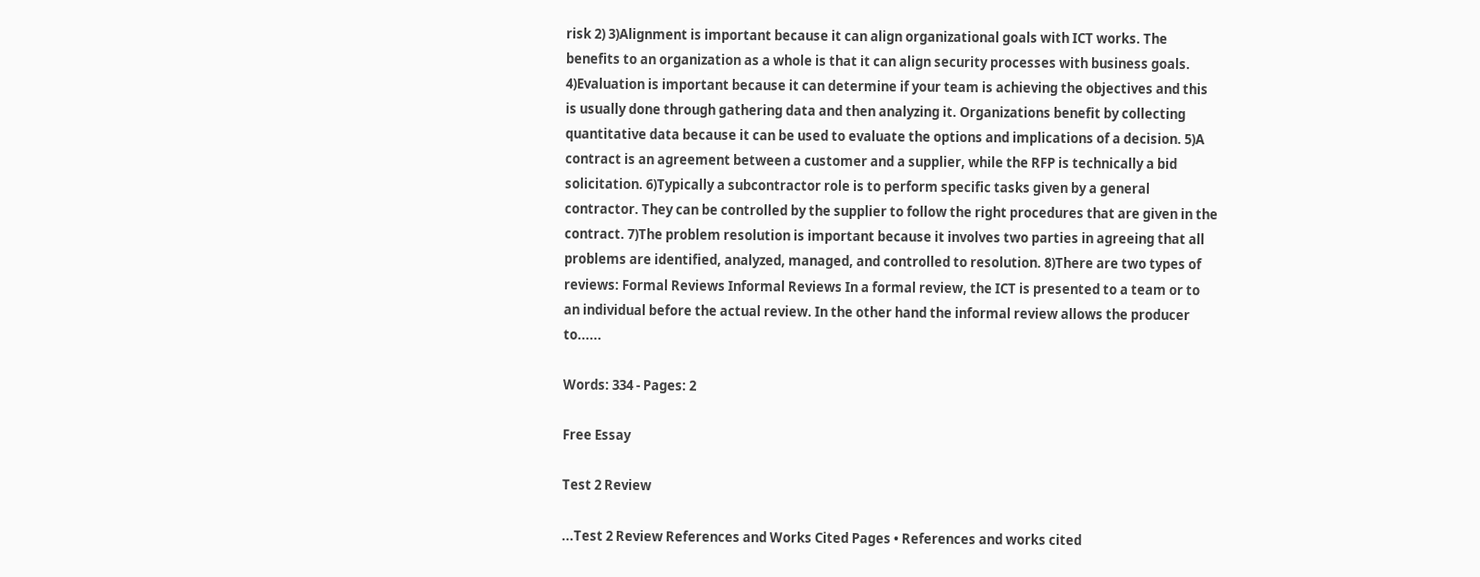risk 2) 3)Alignment is important because it can align organizational goals with ICT works. The benefits to an organization as a whole is that it can align security processes with business goals. 4)Evaluation is important because it can determine if your team is achieving the objectives and this is usually done through gathering data and then analyzing it. Organizations benefit by collecting quantitative data because it can be used to evaluate the options and implications of a decision. 5)A contract is an agreement between a customer and a supplier, while the RFP is technically a bid solicitation. 6)Typically a subcontractor role is to perform specific tasks given by a general contractor. They can be controlled by the supplier to follow the right procedures that are given in the contract. 7)The problem resolution is important because it involves two parties in agreeing that all problems are identified, analyzed, managed, and controlled to resolution. 8)There are two types of reviews: Formal Reviews Informal Reviews In a formal review, the ICT is presented to a team or to an individual before the actual review. In the other hand the informal review allows the producer to......

Words: 334 - Pages: 2

Free Essay

Test 2 Review

...Test 2 Review References and Works Cited Pages • References and works cited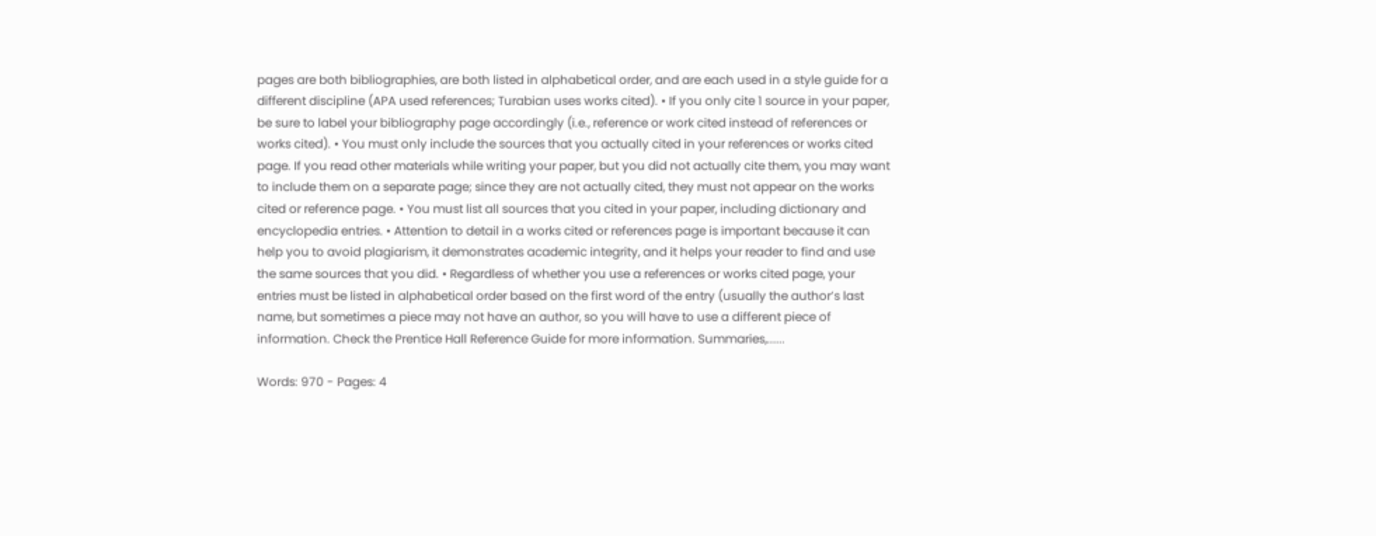pages are both bibliographies, are both listed in alphabetical order, and are each used in a style guide for a different discipline (APA used references; Turabian uses works cited). • If you only cite 1 source in your paper, be sure to label your bibliography page accordingly (i.e., reference or work cited instead of references or works cited). • You must only include the sources that you actually cited in your references or works cited page. If you read other materials while writing your paper, but you did not actually cite them, you may want to include them on a separate page; since they are not actually cited, they must not appear on the works cited or reference page. • You must list all sources that you cited in your paper, including dictionary and encyclopedia entries. • Attention to detail in a works cited or references page is important because it can help you to avoid plagiarism, it demonstrates academic integrity, and it helps your reader to find and use the same sources that you did. • Regardless of whether you use a references or works cited page, your entries must be listed in alphabetical order based on the first word of the entry (usually the author’s last name, but sometimes a piece may not have an author, so you will have to use a different piece of information. Check the Prentice Hall Reference Guide for more information. Summaries,......

Words: 970 - Pages: 4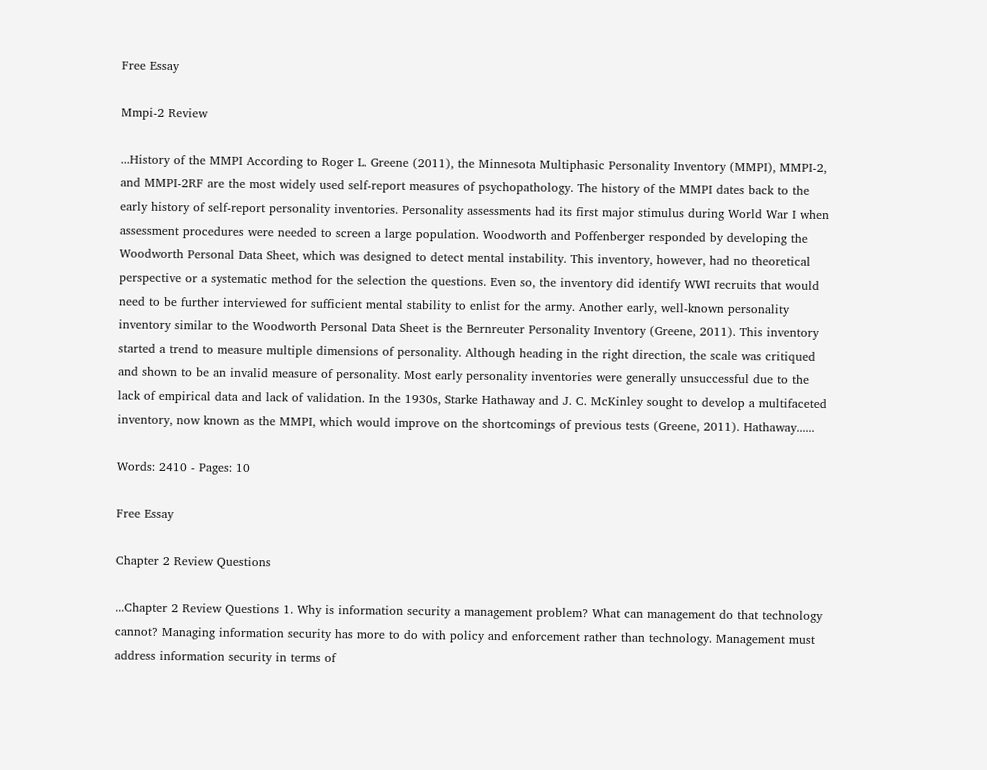Free Essay

Mmpi-2 Review

...History of the MMPI According to Roger L. Greene (2011), the Minnesota Multiphasic Personality Inventory (MMPI), MMPI-2, and MMPI-2RF are the most widely used self-report measures of psychopathology. The history of the MMPI dates back to the early history of self-report personality inventories. Personality assessments had its first major stimulus during World War I when assessment procedures were needed to screen a large population. Woodworth and Poffenberger responded by developing the Woodworth Personal Data Sheet, which was designed to detect mental instability. This inventory, however, had no theoretical perspective or a systematic method for the selection the questions. Even so, the inventory did identify WWI recruits that would need to be further interviewed for sufficient mental stability to enlist for the army. Another early, well-known personality inventory similar to the Woodworth Personal Data Sheet is the Bernreuter Personality Inventory (Greene, 2011). This inventory started a trend to measure multiple dimensions of personality. Although heading in the right direction, the scale was critiqued and shown to be an invalid measure of personality. Most early personality inventories were generally unsuccessful due to the lack of empirical data and lack of validation. In the 1930s, Starke Hathaway and J. C. McKinley sought to develop a multifaceted inventory, now known as the MMPI, which would improve on the shortcomings of previous tests (Greene, 2011). Hathaway......

Words: 2410 - Pages: 10

Free Essay

Chapter 2 Review Questions

...Chapter 2 Review Questions 1. Why is information security a management problem? What can management do that technology cannot? Managing information security has more to do with policy and enforcement rather than technology. Management must address information security in terms of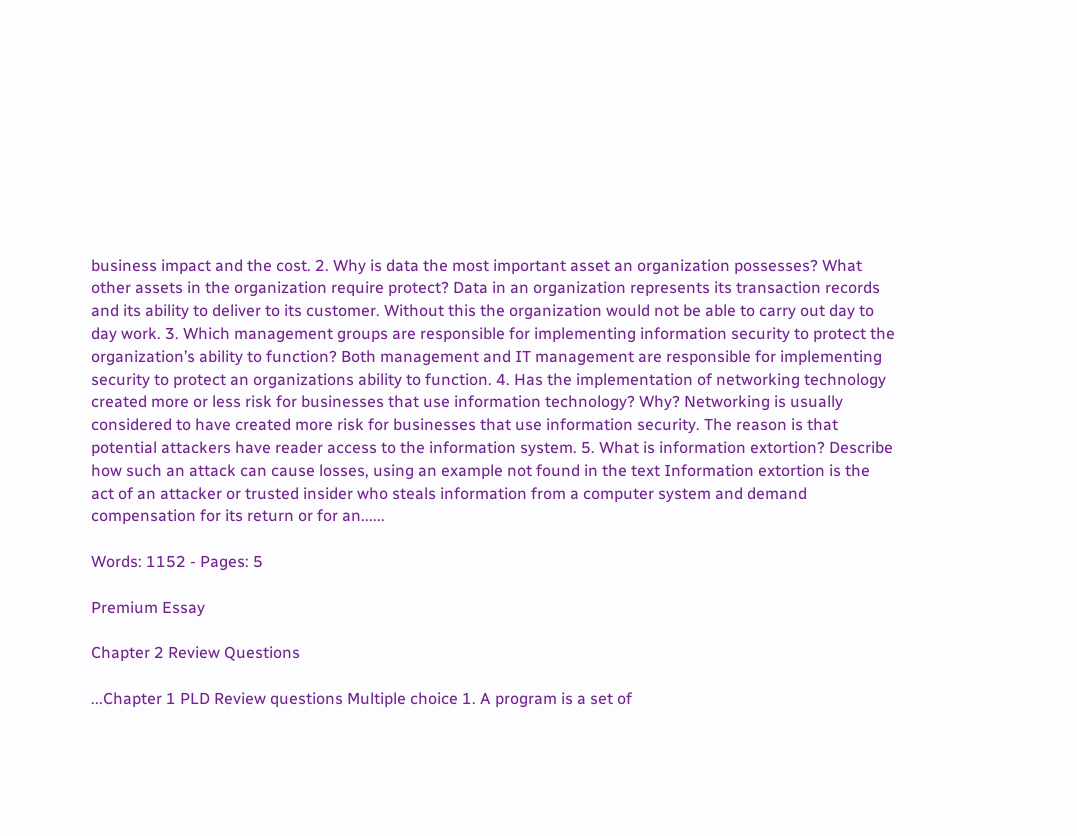business impact and the cost. 2. Why is data the most important asset an organization possesses? What other assets in the organization require protect? Data in an organization represents its transaction records and its ability to deliver to its customer. Without this the organization would not be able to carry out day to day work. 3. Which management groups are responsible for implementing information security to protect the organization’s ability to function? Both management and IT management are responsible for implementing security to protect an organizations ability to function. 4. Has the implementation of networking technology created more or less risk for businesses that use information technology? Why? Networking is usually considered to have created more risk for businesses that use information security. The reason is that potential attackers have reader access to the information system. 5. What is information extortion? Describe how such an attack can cause losses, using an example not found in the text Information extortion is the act of an attacker or trusted insider who steals information from a computer system and demand compensation for its return or for an......

Words: 1152 - Pages: 5

Premium Essay

Chapter 2 Review Questions

...Chapter 1 PLD Review questions Multiple choice 1. A program is a set of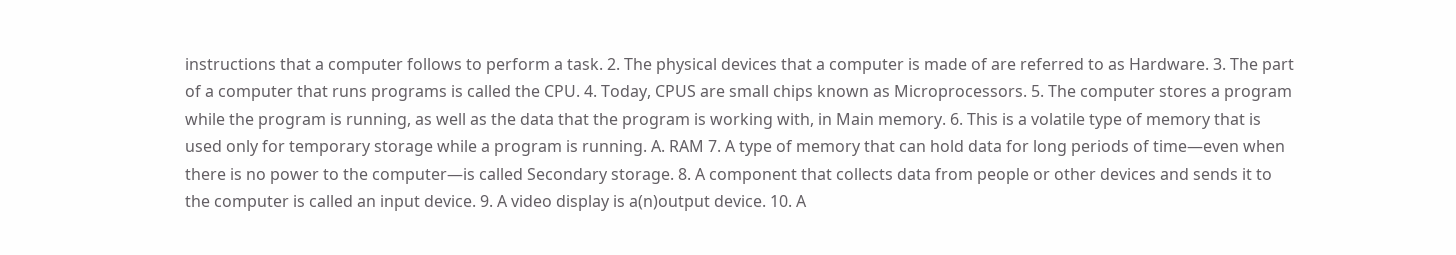instructions that a computer follows to perform a task. 2. The physical devices that a computer is made of are referred to as Hardware. 3. The part of a computer that runs programs is called the CPU. 4. Today, CPUS are small chips known as Microprocessors. 5. The computer stores a program while the program is running, as well as the data that the program is working with, in Main memory. 6. This is a volatile type of memory that is used only for temporary storage while a program is running. A. RAM 7. A type of memory that can hold data for long periods of time—even when there is no power to the computer—is called Secondary storage. 8. A component that collects data from people or other devices and sends it to the computer is called an input device. 9. A video display is a(n)output device. 10. A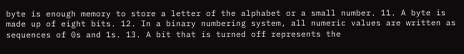byte is enough memory to store a letter of the alphabet or a small number. 11. A byte is made up of eight bits. 12. In a binary numbering system, all numeric values are written as sequences of 0s and 1s. 13. A bit that is turned off represents the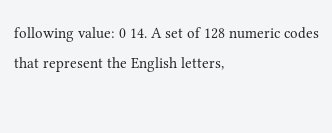following value: 0 14. A set of 128 numeric codes that represent the English letters,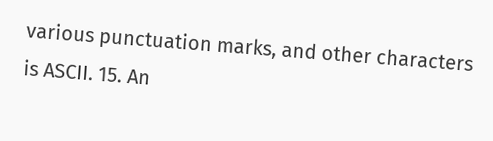various punctuation marks, and other characters is ASCII. 15. An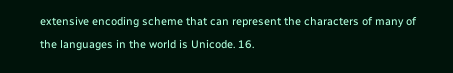extensive encoding scheme that can represent the characters of many of the languages in the world is Unicode. 16.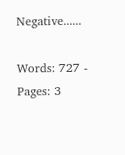Negative......

Words: 727 - Pages: 3